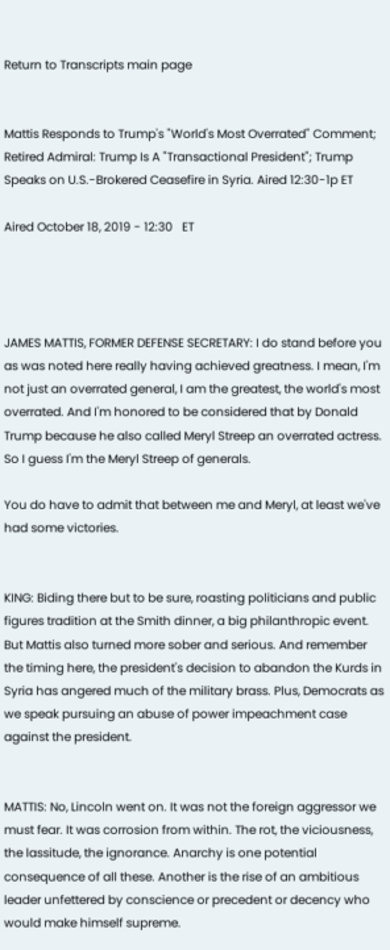Return to Transcripts main page


Mattis Responds to Trump's "World's Most Overrated" Comment; Retired Admiral: Trump Is A "Transactional President"; Trump Speaks on U.S.-Brokered Ceasefire in Syria. Aired 12:30-1p ET

Aired October 18, 2019 - 12:30   ET




JAMES MATTIS, FORMER DEFENSE SECRETARY: I do stand before you as was noted here really having achieved greatness. I mean, I'm not just an overrated general, I am the greatest, the world's most overrated. And I'm honored to be considered that by Donald Trump because he also called Meryl Streep an overrated actress. So I guess I'm the Meryl Streep of generals.

You do have to admit that between me and Meryl, at least we've had some victories.


KING: Biding there but to be sure, roasting politicians and public figures tradition at the Smith dinner, a big philanthropic event. But Mattis also turned more sober and serious. And remember the timing here, the president's decision to abandon the Kurds in Syria has angered much of the military brass. Plus, Democrats as we speak pursuing an abuse of power impeachment case against the president.


MATTIS: No, Lincoln went on. It was not the foreign aggressor we must fear. It was corrosion from within. The rot, the viciousness, the lassitude, the ignorance. Anarchy is one potential consequence of all these. Another is the rise of an ambitious leader unfettered by conscience or precedent or decency who would make himself supreme.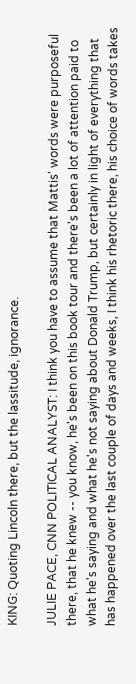KING: Quoting Lincoln there, but the lassitude, ignorance.

JULIE PACE, CNN POLITICAL ANALYST: I think you have to assume that Mattis' words were purposeful there, that he knew -- you know, he's been on this book tour and there's been a lot of attention paid to what he's saying and what he's not saying about Donald Trump, but certainly in light of everything that has happened over the last couple of days and weeks, I think his rhetoric there, his choice of words takes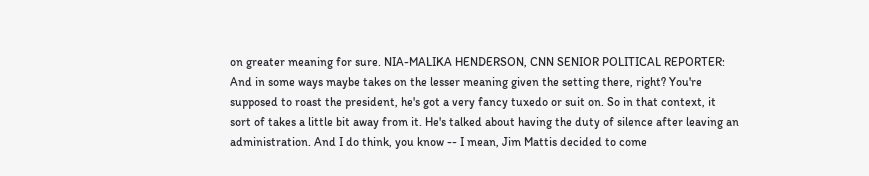on greater meaning for sure. NIA-MALIKA HENDERSON, CNN SENIOR POLITICAL REPORTER: And in some ways maybe takes on the lesser meaning given the setting there, right? You're supposed to roast the president, he's got a very fancy tuxedo or suit on. So in that context, it sort of takes a little bit away from it. He's talked about having the duty of silence after leaving an administration. And I do think, you know -- I mean, Jim Mattis decided to come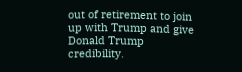out of retirement to join up with Trump and give Donald Trump credibility.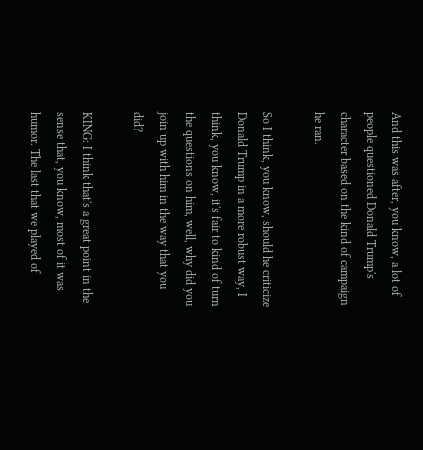And this was after, you know, a lot of people questioned Donald Trump's character based on the kind of campaign he ran.

So I think, you know, should he criticize Donald Trump in a more robust way, I think, you know, it's fair to kind of turn the questions on him, well, why did you join up with him in the way that you did?

KING: I think that's a great point in the sense that, you know, most of it was humor. The last that we played of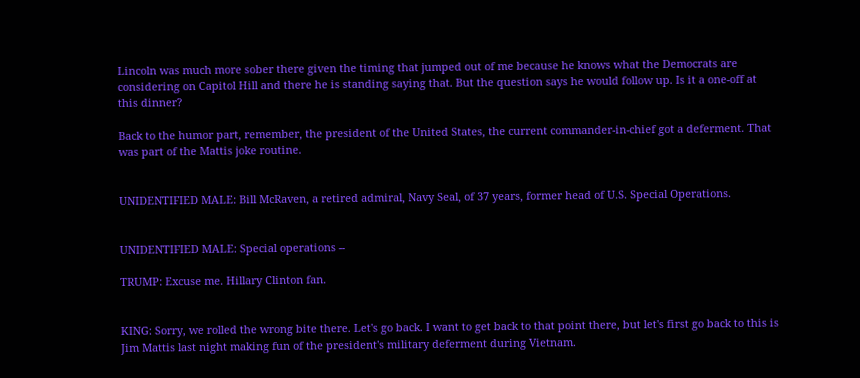Lincoln was much more sober there given the timing that jumped out of me because he knows what the Democrats are considering on Capitol Hill and there he is standing saying that. But the question says he would follow up. Is it a one-off at this dinner?

Back to the humor part, remember, the president of the United States, the current commander-in-chief got a deferment. That was part of the Mattis joke routine.


UNIDENTIFIED MALE: Bill McRaven, a retired admiral, Navy Seal, of 37 years, former head of U.S. Special Operations.


UNIDENTIFIED MALE: Special operations --

TRUMP: Excuse me. Hillary Clinton fan.


KING: Sorry, we rolled the wrong bite there. Let's go back. I want to get back to that point there, but let's first go back to this is Jim Mattis last night making fun of the president's military deferment during Vietnam.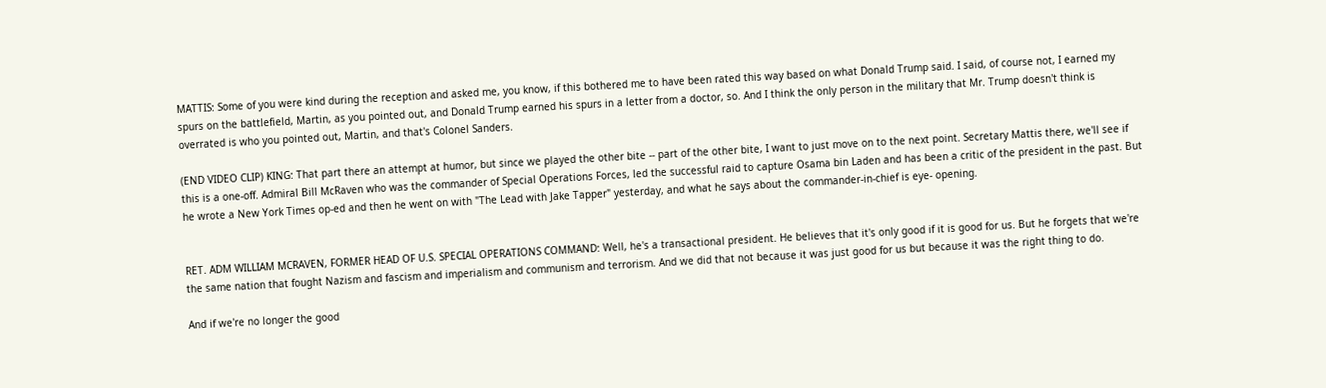MATTIS: Some of you were kind during the reception and asked me, you know, if this bothered me to have been rated this way based on what Donald Trump said. I said, of course not, I earned my spurs on the battlefield, Martin, as you pointed out, and Donald Trump earned his spurs in a letter from a doctor, so. And I think the only person in the military that Mr. Trump doesn't think is overrated is who you pointed out, Martin, and that's Colonel Sanders.

(END VIDEO CLIP) KING: That part there an attempt at humor, but since we played the other bite -- part of the other bite, I want to just move on to the next point. Secretary Mattis there, we'll see if this is a one-off. Admiral Bill McRaven who was the commander of Special Operations Forces, led the successful raid to capture Osama bin Laden and has been a critic of the president in the past. But he wrote a New York Times op-ed and then he went on with "The Lead with Jake Tapper" yesterday, and what he says about the commander-in-chief is eye- opening.


RET. ADM WILLIAM MCRAVEN, FORMER HEAD OF U.S. SPECIAL OPERATIONS COMMAND: Well, he's a transactional president. He believes that it's only good if it is good for us. But he forgets that we're the same nation that fought Nazism and fascism and imperialism and communism and terrorism. And we did that not because it was just good for us but because it was the right thing to do.

And if we're no longer the good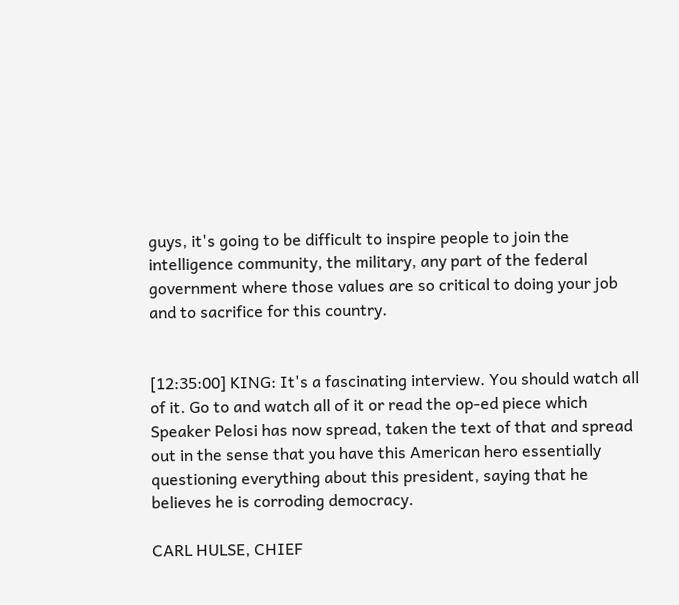guys, it's going to be difficult to inspire people to join the intelligence community, the military, any part of the federal government where those values are so critical to doing your job and to sacrifice for this country.


[12:35:00] KING: It's a fascinating interview. You should watch all of it. Go to and watch all of it or read the op-ed piece which Speaker Pelosi has now spread, taken the text of that and spread out in the sense that you have this American hero essentially questioning everything about this president, saying that he believes he is corroding democracy.

CARL HULSE, CHIEF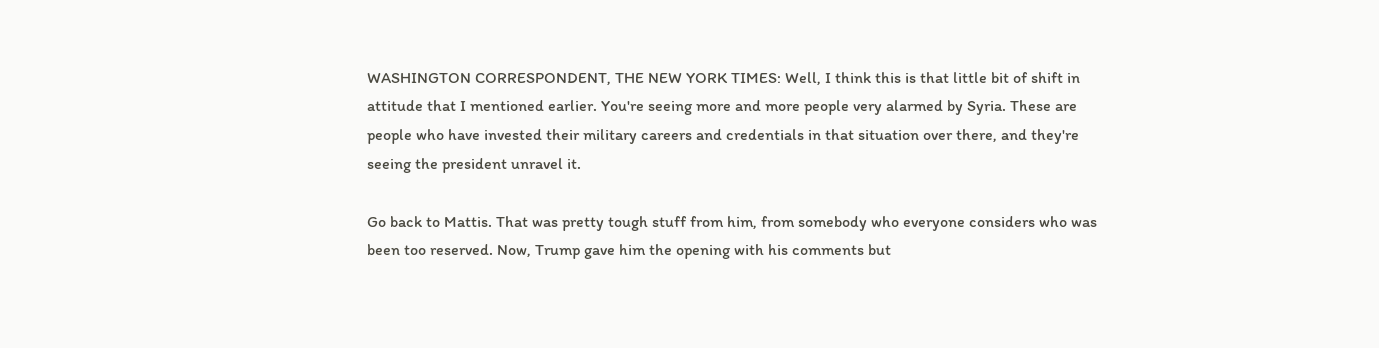WASHINGTON CORRESPONDENT, THE NEW YORK TIMES: Well, I think this is that little bit of shift in attitude that I mentioned earlier. You're seeing more and more people very alarmed by Syria. These are people who have invested their military careers and credentials in that situation over there, and they're seeing the president unravel it.

Go back to Mattis. That was pretty tough stuff from him, from somebody who everyone considers who was been too reserved. Now, Trump gave him the opening with his comments but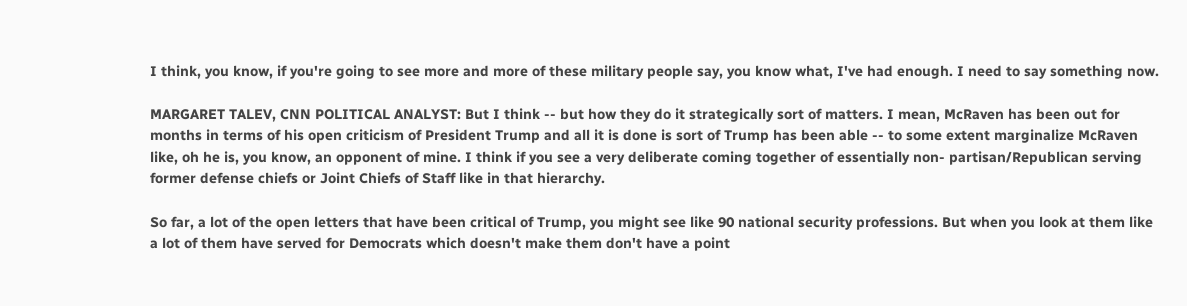I think, you know, if you're going to see more and more of these military people say, you know what, I've had enough. I need to say something now.

MARGARET TALEV, CNN POLITICAL ANALYST: But I think -- but how they do it strategically sort of matters. I mean, McRaven has been out for months in terms of his open criticism of President Trump and all it is done is sort of Trump has been able -- to some extent marginalize McRaven like, oh he is, you know, an opponent of mine. I think if you see a very deliberate coming together of essentially non- partisan/Republican serving former defense chiefs or Joint Chiefs of Staff like in that hierarchy.

So far, a lot of the open letters that have been critical of Trump, you might see like 90 national security professions. But when you look at them like a lot of them have served for Democrats which doesn't make them don't have a point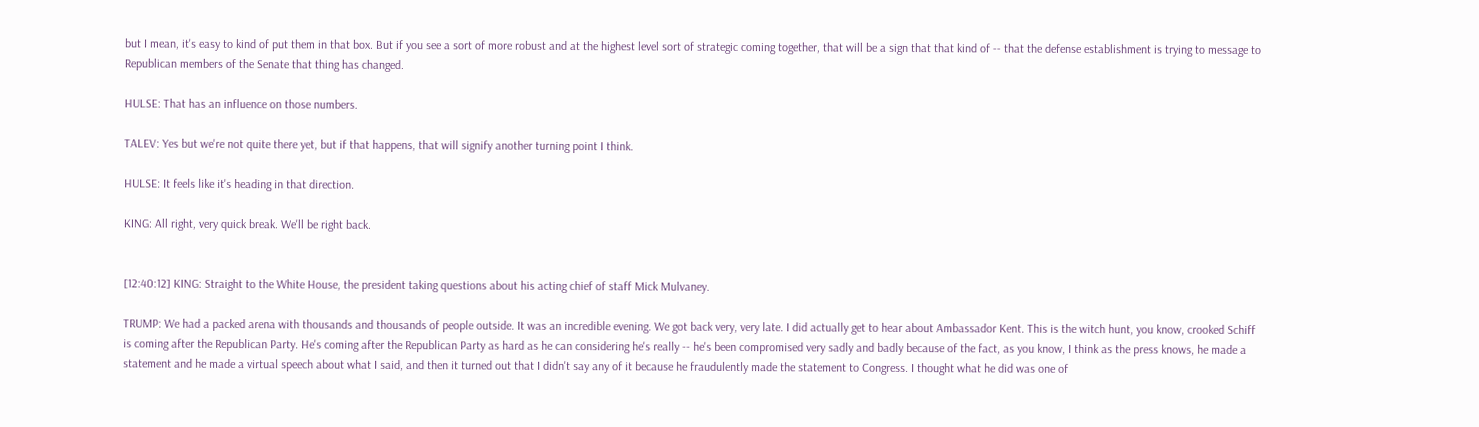but I mean, it's easy to kind of put them in that box. But if you see a sort of more robust and at the highest level sort of strategic coming together, that will be a sign that that kind of -- that the defense establishment is trying to message to Republican members of the Senate that thing has changed.

HULSE: That has an influence on those numbers.

TALEV: Yes but we're not quite there yet, but if that happens, that will signify another turning point I think.

HULSE: It feels like it's heading in that direction.

KING: All right, very quick break. We'll be right back.


[12:40:12] KING: Straight to the White House, the president taking questions about his acting chief of staff Mick Mulvaney.

TRUMP: We had a packed arena with thousands and thousands of people outside. It was an incredible evening. We got back very, very late. I did actually get to hear about Ambassador Kent. This is the witch hunt, you know, crooked Schiff is coming after the Republican Party. He's coming after the Republican Party as hard as he can considering he's really -- he's been compromised very sadly and badly because of the fact, as you know, I think as the press knows, he made a statement and he made a virtual speech about what I said, and then it turned out that I didn't say any of it because he fraudulently made the statement to Congress. I thought what he did was one of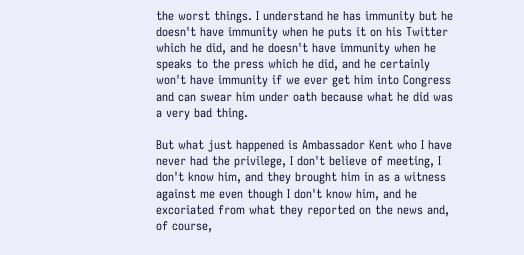the worst things. I understand he has immunity but he doesn't have immunity when he puts it on his Twitter which he did, and he doesn't have immunity when he speaks to the press which he did, and he certainly won't have immunity if we ever get him into Congress and can swear him under oath because what he did was a very bad thing.

But what just happened is Ambassador Kent who I have never had the privilege, I don't believe of meeting, I don't know him, and they brought him in as a witness against me even though I don't know him, and he excoriated from what they reported on the news and, of course,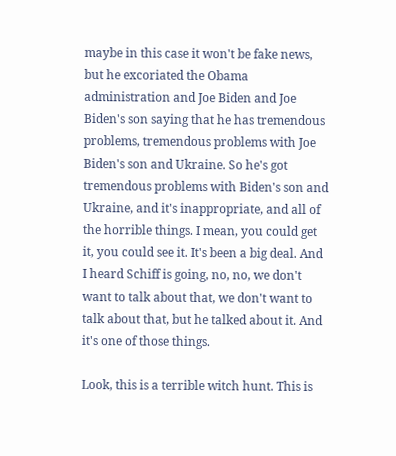maybe in this case it won't be fake news, but he excoriated the Obama administration and Joe Biden and Joe Biden's son saying that he has tremendous problems, tremendous problems with Joe Biden's son and Ukraine. So he's got tremendous problems with Biden's son and Ukraine, and it's inappropriate, and all of the horrible things. I mean, you could get it, you could see it. It's been a big deal. And I heard Schiff is going, no, no, we don't want to talk about that, we don't want to talk about that, but he talked about it. And it's one of those things.

Look, this is a terrible witch hunt. This is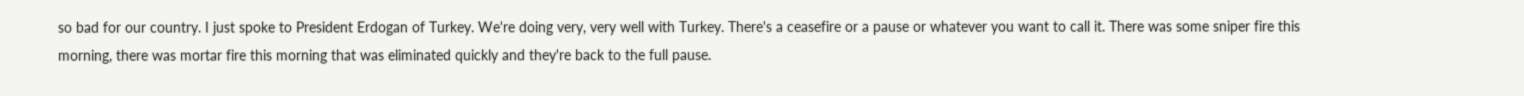so bad for our country. I just spoke to President Erdogan of Turkey. We're doing very, very well with Turkey. There's a ceasefire or a pause or whatever you want to call it. There was some sniper fire this morning, there was mortar fire this morning that was eliminated quickly and they're back to the full pause.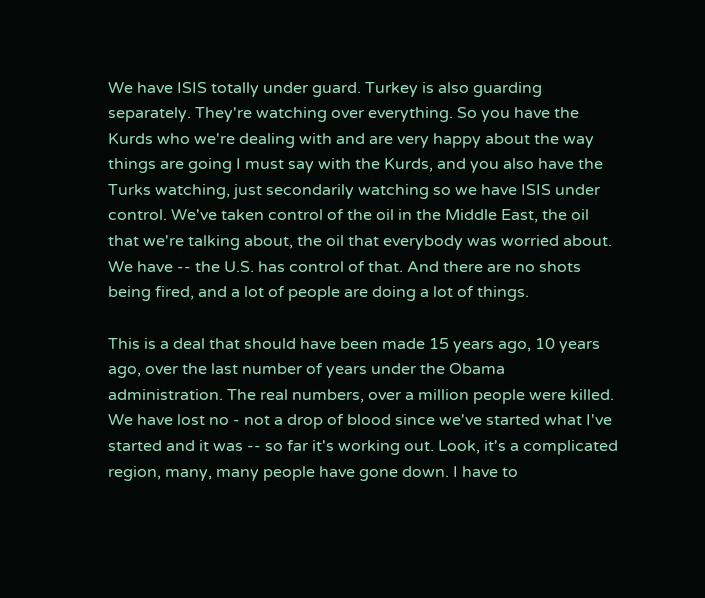We have ISIS totally under guard. Turkey is also guarding separately. They're watching over everything. So you have the Kurds who we're dealing with and are very happy about the way things are going I must say with the Kurds, and you also have the Turks watching, just secondarily watching so we have ISIS under control. We've taken control of the oil in the Middle East, the oil that we're talking about, the oil that everybody was worried about. We have -- the U.S. has control of that. And there are no shots being fired, and a lot of people are doing a lot of things.

This is a deal that should have been made 15 years ago, 10 years ago, over the last number of years under the Obama administration. The real numbers, over a million people were killed. We have lost no - not a drop of blood since we've started what I've started and it was -- so far it's working out. Look, it's a complicated region, many, many people have gone down. I have to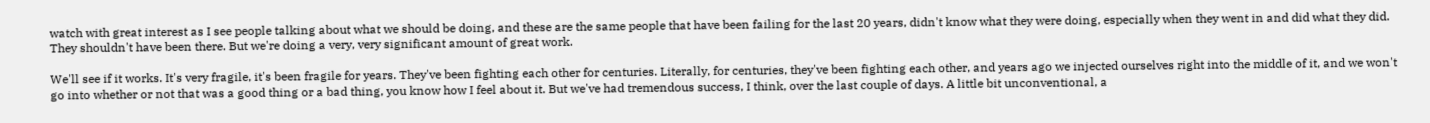watch with great interest as I see people talking about what we should be doing, and these are the same people that have been failing for the last 20 years, didn't know what they were doing, especially when they went in and did what they did. They shouldn't have been there. But we're doing a very, very significant amount of great work.

We'll see if it works. It's very fragile, it's been fragile for years. They've been fighting each other for centuries. Literally, for centuries, they've been fighting each other, and years ago we injected ourselves right into the middle of it, and we won't go into whether or not that was a good thing or a bad thing, you know how I feel about it. But we've had tremendous success, I think, over the last couple of days. A little bit unconventional, a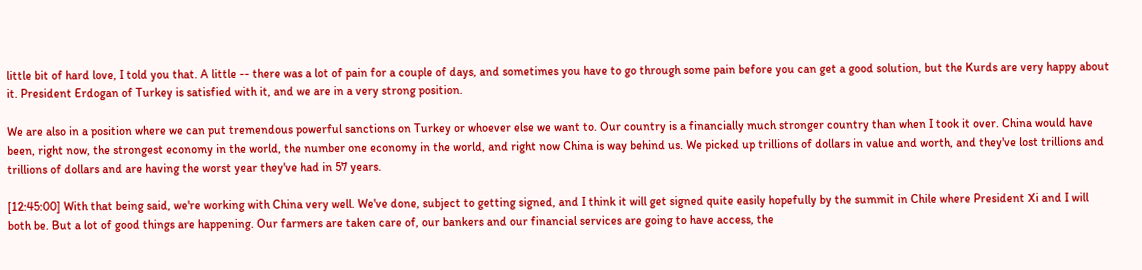little bit of hard love, I told you that. A little -- there was a lot of pain for a couple of days, and sometimes you have to go through some pain before you can get a good solution, but the Kurds are very happy about it. President Erdogan of Turkey is satisfied with it, and we are in a very strong position.

We are also in a position where we can put tremendous powerful sanctions on Turkey or whoever else we want to. Our country is a financially much stronger country than when I took it over. China would have been, right now, the strongest economy in the world, the number one economy in the world, and right now China is way behind us. We picked up trillions of dollars in value and worth, and they've lost trillions and trillions of dollars and are having the worst year they've had in 57 years.

[12:45:00] With that being said, we're working with China very well. We've done, subject to getting signed, and I think it will get signed quite easily hopefully by the summit in Chile where President Xi and I will both be. But a lot of good things are happening. Our farmers are taken care of, our bankers and our financial services are going to have access, the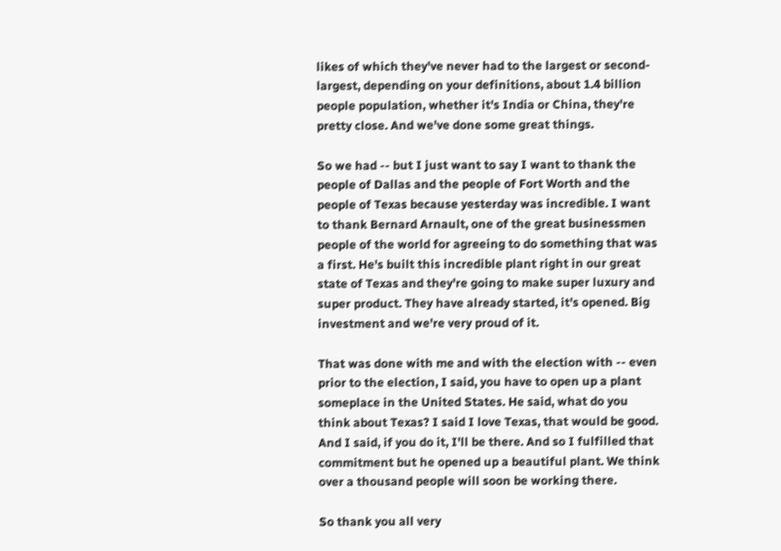likes of which they've never had to the largest or second-largest, depending on your definitions, about 1.4 billion people population, whether it's India or China, they're pretty close. And we've done some great things.

So we had -- but I just want to say I want to thank the people of Dallas and the people of Fort Worth and the people of Texas because yesterday was incredible. I want to thank Bernard Arnault, one of the great businessmen people of the world for agreeing to do something that was a first. He's built this incredible plant right in our great state of Texas and they're going to make super luxury and super product. They have already started, it's opened. Big investment and we're very proud of it.

That was done with me and with the election with -- even prior to the election, I said, you have to open up a plant someplace in the United States. He said, what do you think about Texas? I said I love Texas, that would be good. And I said, if you do it, I'll be there. And so I fulfilled that commitment but he opened up a beautiful plant. We think over a thousand people will soon be working there.

So thank you all very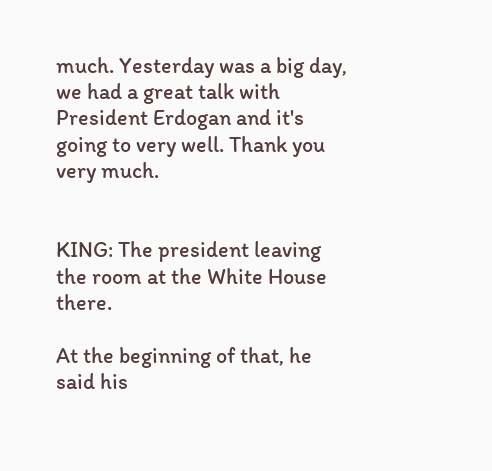much. Yesterday was a big day, we had a great talk with President Erdogan and it's going to very well. Thank you very much.


KING: The president leaving the room at the White House there.

At the beginning of that, he said his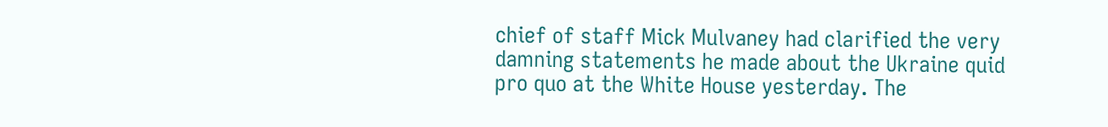chief of staff Mick Mulvaney had clarified the very damning statements he made about the Ukraine quid pro quo at the White House yesterday. The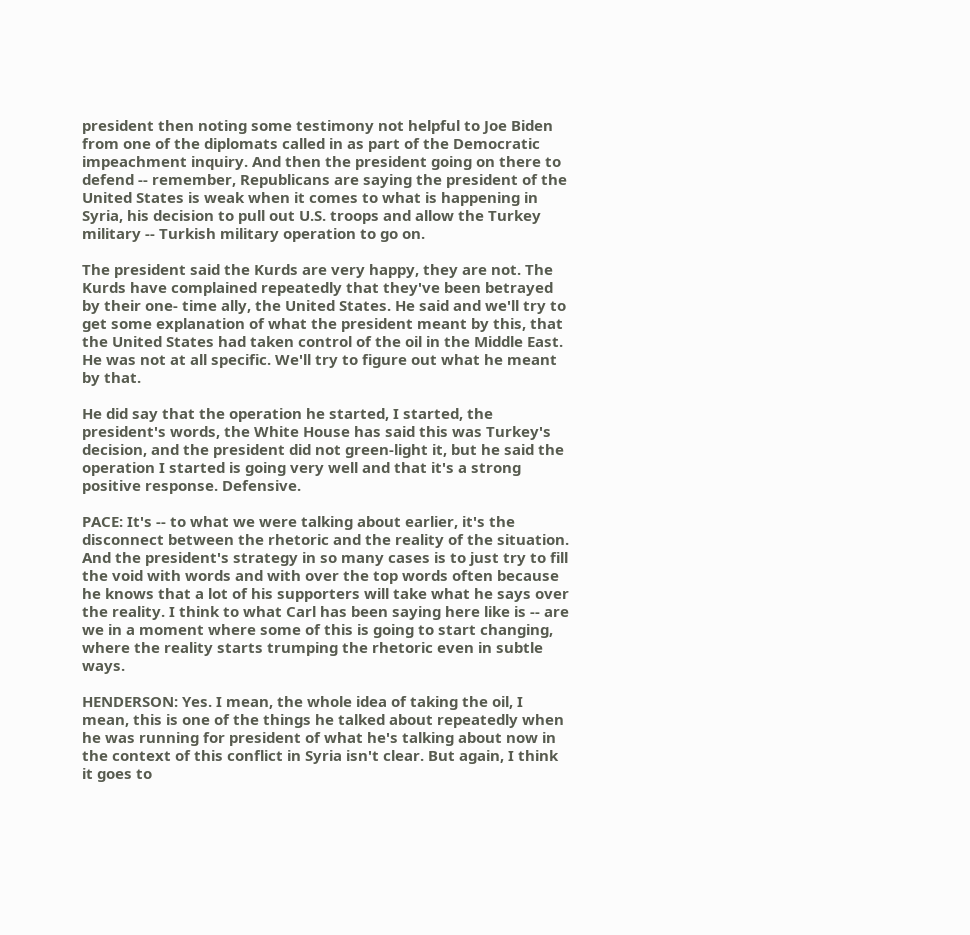president then noting some testimony not helpful to Joe Biden from one of the diplomats called in as part of the Democratic impeachment inquiry. And then the president going on there to defend -- remember, Republicans are saying the president of the United States is weak when it comes to what is happening in Syria, his decision to pull out U.S. troops and allow the Turkey military -- Turkish military operation to go on.

The president said the Kurds are very happy, they are not. The Kurds have complained repeatedly that they've been betrayed by their one- time ally, the United States. He said and we'll try to get some explanation of what the president meant by this, that the United States had taken control of the oil in the Middle East. He was not at all specific. We'll try to figure out what he meant by that.

He did say that the operation he started, I started, the president's words, the White House has said this was Turkey's decision, and the president did not green-light it, but he said the operation I started is going very well and that it's a strong positive response. Defensive.

PACE: It's -- to what we were talking about earlier, it's the disconnect between the rhetoric and the reality of the situation. And the president's strategy in so many cases is to just try to fill the void with words and with over the top words often because he knows that a lot of his supporters will take what he says over the reality. I think to what Carl has been saying here like is -- are we in a moment where some of this is going to start changing, where the reality starts trumping the rhetoric even in subtle ways.

HENDERSON: Yes. I mean, the whole idea of taking the oil, I mean, this is one of the things he talked about repeatedly when he was running for president of what he's talking about now in the context of this conflict in Syria isn't clear. But again, I think it goes to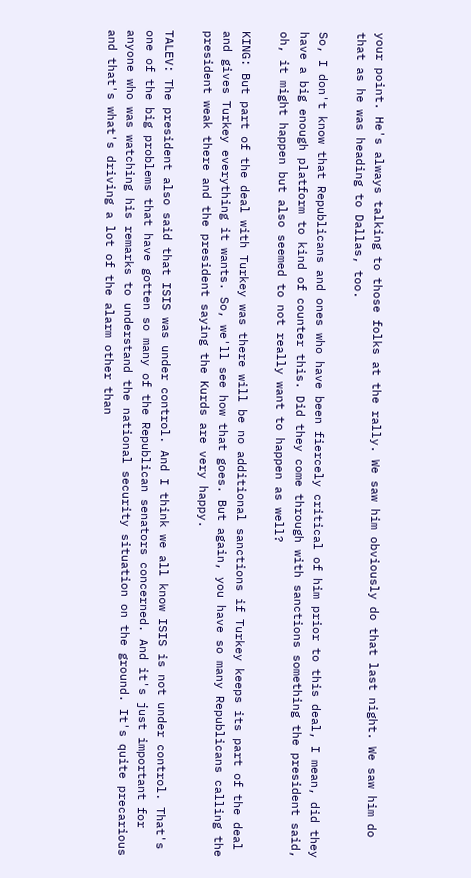your point. He's always talking to those folks at the rally. We saw him obviously do that last night. We saw him do that as he was heading to Dallas, too.

So, I don't know that Republicans and ones who have been fiercely critical of him prior to this deal, I mean, did they have a big enough platform to kind of counter this. Did they come through with sanctions something the president said, oh, it might happen but also seemed to not really want to happen as well?

KING: But part of the deal with Turkey was there will be no additional sanctions if Turkey keeps its part of the deal and gives Turkey everything it wants. So, we'll see how that goes. But again, you have so many Republicans calling the president weak there and the president saying the Kurds are very happy.

TALEV: The president also said that ISIS was under control. And I think we all know ISIS is not under control. That's one of the big problems that have gotten so many of the Republican senators concerned. And it's just important for anyone who was watching his remarks to understand the national security situation on the ground. It's quite precarious and that's what's driving a lot of the alarm other than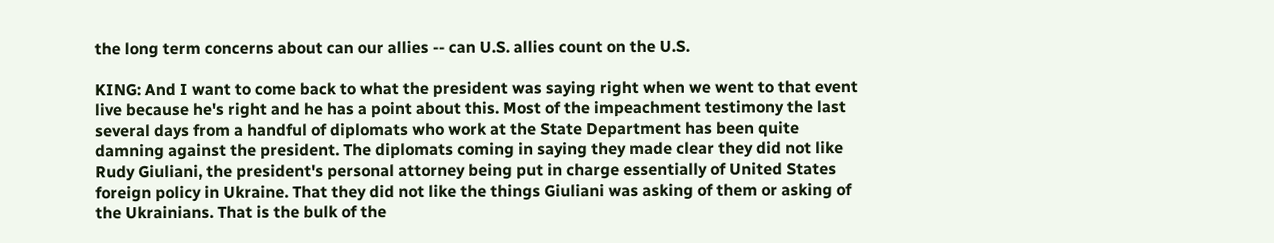the long term concerns about can our allies -- can U.S. allies count on the U.S.

KING: And I want to come back to what the president was saying right when we went to that event live because he's right and he has a point about this. Most of the impeachment testimony the last several days from a handful of diplomats who work at the State Department has been quite damning against the president. The diplomats coming in saying they made clear they did not like Rudy Giuliani, the president's personal attorney being put in charge essentially of United States foreign policy in Ukraine. That they did not like the things Giuliani was asking of them or asking of the Ukrainians. That is the bulk of the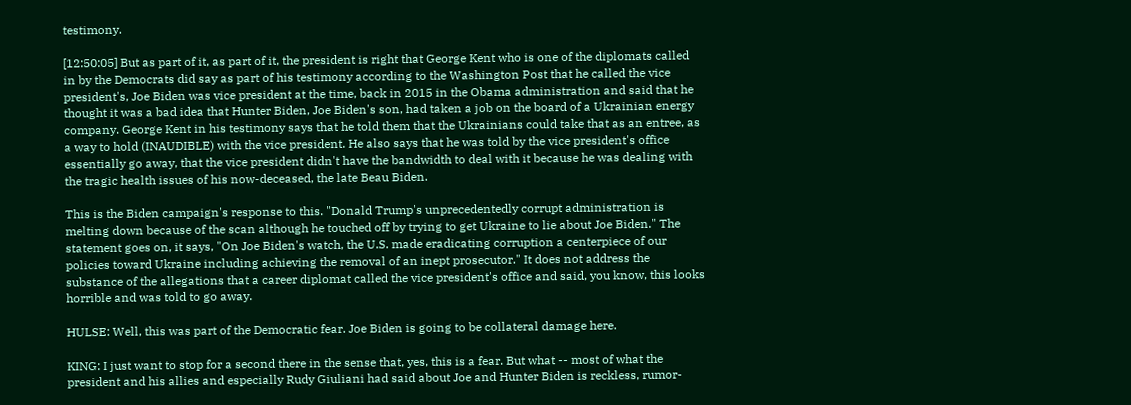testimony.

[12:50:05] But as part of it, as part of it, the president is right that George Kent who is one of the diplomats called in by the Democrats did say as part of his testimony according to the Washington Post that he called the vice president's, Joe Biden was vice president at the time, back in 2015 in the Obama administration and said that he thought it was a bad idea that Hunter Biden, Joe Biden's son, had taken a job on the board of a Ukrainian energy company. George Kent in his testimony says that he told them that the Ukrainians could take that as an entree, as a way to hold (INAUDIBLE) with the vice president. He also says that he was told by the vice president's office essentially go away, that the vice president didn't have the bandwidth to deal with it because he was dealing with the tragic health issues of his now-deceased, the late Beau Biden.

This is the Biden campaign's response to this. "Donald Trump's unprecedentedly corrupt administration is melting down because of the scan although he touched off by trying to get Ukraine to lie about Joe Biden." The statement goes on, it says, "On Joe Biden's watch, the U.S. made eradicating corruption a centerpiece of our policies toward Ukraine including achieving the removal of an inept prosecutor." It does not address the substance of the allegations that a career diplomat called the vice president's office and said, you know, this looks horrible and was told to go away.

HULSE: Well, this was part of the Democratic fear. Joe Biden is going to be collateral damage here.

KING: I just want to stop for a second there in the sense that, yes, this is a fear. But what -- most of what the president and his allies and especially Rudy Giuliani had said about Joe and Hunter Biden is reckless, rumor-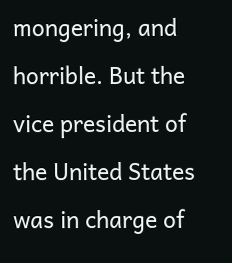mongering, and horrible. But the vice president of the United States was in charge of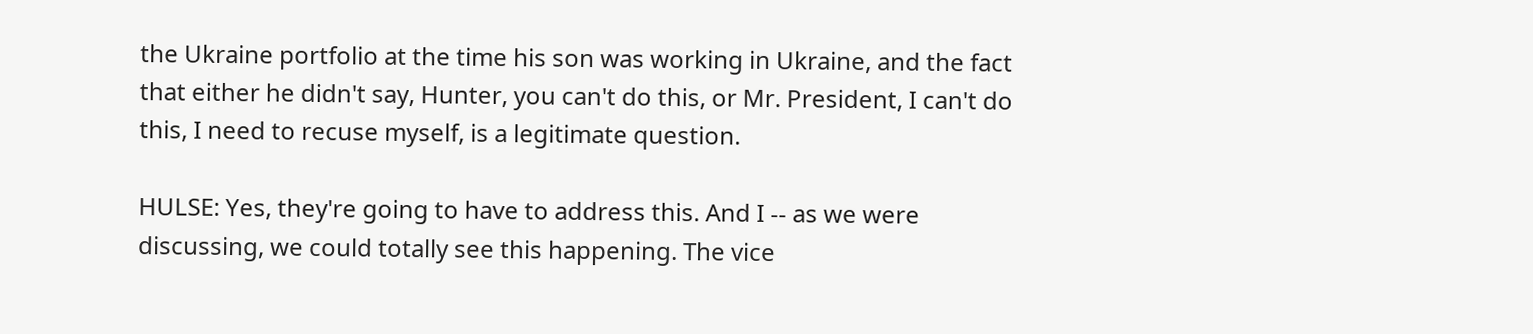the Ukraine portfolio at the time his son was working in Ukraine, and the fact that either he didn't say, Hunter, you can't do this, or Mr. President, I can't do this, I need to recuse myself, is a legitimate question.

HULSE: Yes, they're going to have to address this. And I -- as we were discussing, we could totally see this happening. The vice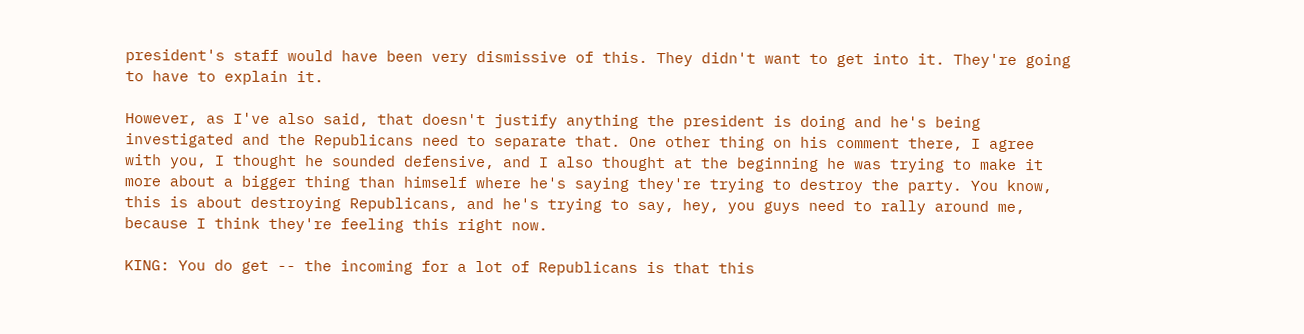president's staff would have been very dismissive of this. They didn't want to get into it. They're going to have to explain it.

However, as I've also said, that doesn't justify anything the president is doing and he's being investigated and the Republicans need to separate that. One other thing on his comment there, I agree with you, I thought he sounded defensive, and I also thought at the beginning he was trying to make it more about a bigger thing than himself where he's saying they're trying to destroy the party. You know, this is about destroying Republicans, and he's trying to say, hey, you guys need to rally around me, because I think they're feeling this right now.

KING: You do get -- the incoming for a lot of Republicans is that this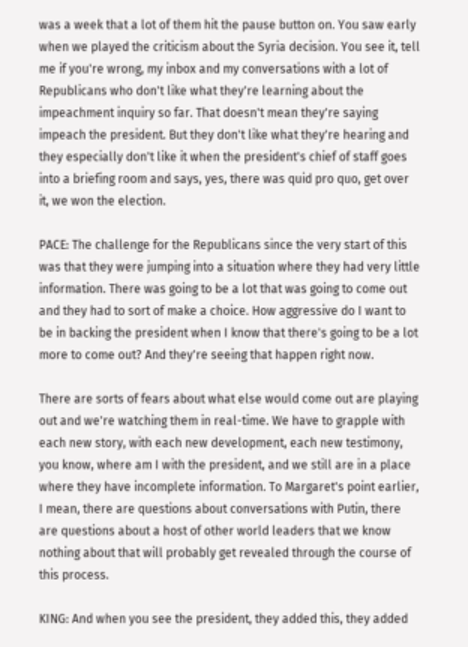was a week that a lot of them hit the pause button on. You saw early when we played the criticism about the Syria decision. You see it, tell me if you're wrong, my inbox and my conversations with a lot of Republicans who don't like what they're learning about the impeachment inquiry so far. That doesn't mean they're saying impeach the president. But they don't like what they're hearing and they especially don't like it when the president's chief of staff goes into a briefing room and says, yes, there was quid pro quo, get over it, we won the election.

PACE: The challenge for the Republicans since the very start of this was that they were jumping into a situation where they had very little information. There was going to be a lot that was going to come out and they had to sort of make a choice. How aggressive do I want to be in backing the president when I know that there's going to be a lot more to come out? And they're seeing that happen right now.

There are sorts of fears about what else would come out are playing out and we're watching them in real-time. We have to grapple with each new story, with each new development, each new testimony, you know, where am I with the president, and we still are in a place where they have incomplete information. To Margaret's point earlier, I mean, there are questions about conversations with Putin, there are questions about a host of other world leaders that we know nothing about that will probably get revealed through the course of this process.

KING: And when you see the president, they added this, they added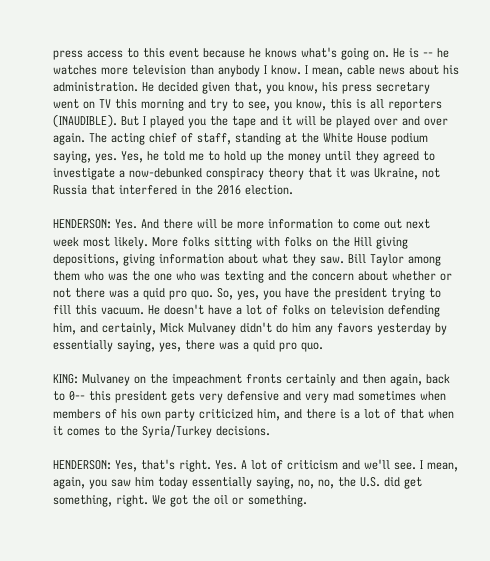press access to this event because he knows what's going on. He is -- he watches more television than anybody I know. I mean, cable news about his administration. He decided given that, you know, his press secretary went on TV this morning and try to see, you know, this is all reporters (INAUDIBLE). But I played you the tape and it will be played over and over again. The acting chief of staff, standing at the White House podium saying, yes. Yes, he told me to hold up the money until they agreed to investigate a now-debunked conspiracy theory that it was Ukraine, not Russia that interfered in the 2016 election.

HENDERSON: Yes. And there will be more information to come out next week most likely. More folks sitting with folks on the Hill giving depositions, giving information about what they saw. Bill Taylor among them who was the one who was texting and the concern about whether or not there was a quid pro quo. So, yes, you have the president trying to fill this vacuum. He doesn't have a lot of folks on television defending him, and certainly, Mick Mulvaney didn't do him any favors yesterday by essentially saying, yes, there was a quid pro quo.

KING: Mulvaney on the impeachment fronts certainly and then again, back to 0-- this president gets very defensive and very mad sometimes when members of his own party criticized him, and there is a lot of that when it comes to the Syria/Turkey decisions.

HENDERSON: Yes, that's right. Yes. A lot of criticism and we'll see. I mean, again, you saw him today essentially saying, no, no, the U.S. did get something, right. We got the oil or something.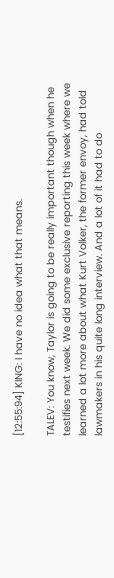[12:55:94] KING: I have no idea what that means.

TALEV: You know, Taylor is going to be really important though when he testifies next week. We did some exclusive reporting this week where we learned a lot more about what Kurt Volker, the former envoy, had told lawmakers in his quite long interview. And a lot of it had to do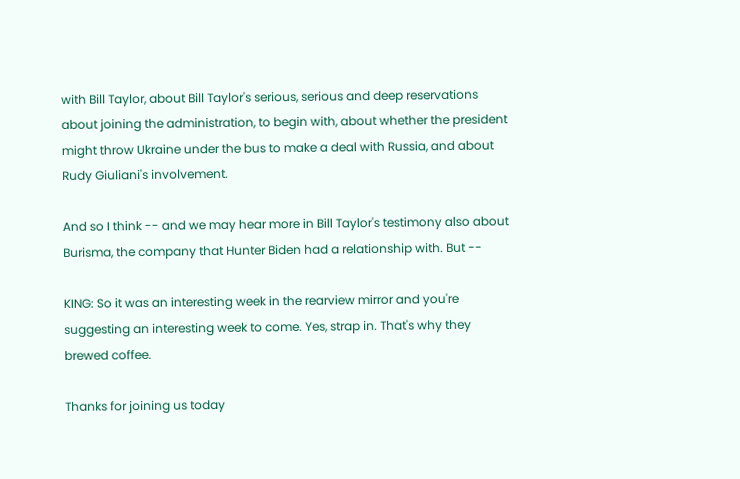with Bill Taylor, about Bill Taylor's serious, serious and deep reservations about joining the administration, to begin with, about whether the president might throw Ukraine under the bus to make a deal with Russia, and about Rudy Giuliani's involvement.

And so I think -- and we may hear more in Bill Taylor's testimony also about Burisma, the company that Hunter Biden had a relationship with. But --

KING: So it was an interesting week in the rearview mirror and you're suggesting an interesting week to come. Yes, strap in. That's why they brewed coffee.

Thanks for joining us today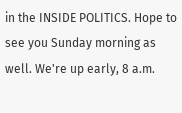in the INSIDE POLITICS. Hope to see you Sunday morning as well. We're up early, 8 a.m.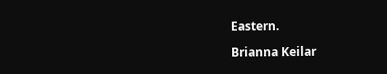Eastern.

Brianna Keilar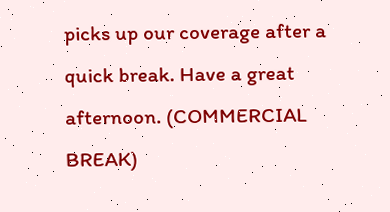picks up our coverage after a quick break. Have a great afternoon. (COMMERCIAL BREAK)